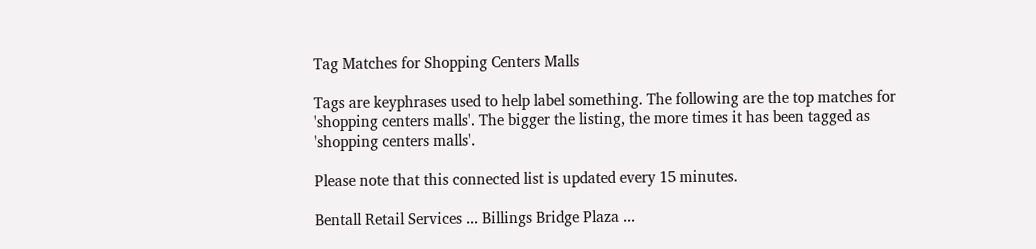Tag Matches for Shopping Centers Malls

Tags are keyphrases used to help label something. The following are the top matches for 'shopping centers malls'. The bigger the listing, the more times it has been tagged as 'shopping centers malls'.

Please note that this connected list is updated every 15 minutes.

Bentall Retail Services ... Billings Bridge Plaza ...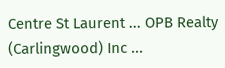Centre St Laurent ... OPB Realty (Carlingwood) Inc ...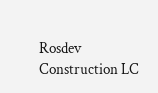Rosdev Construction LC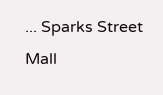... Sparks Street Mall